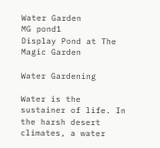Water Garden
MG pond1
Display Pond at The Magic Garden

Water Gardening

Water is the sustainer of life. In the harsh desert climates, a water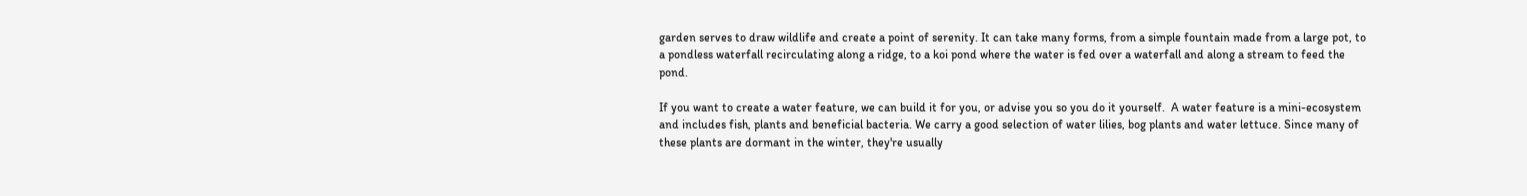garden serves to draw wildlife and create a point of serenity. It can take many forms, from a simple fountain made from a large pot, to a pondless waterfall recirculating along a ridge, to a koi pond where the water is fed over a waterfall and along a stream to feed the pond.

If you want to create a water feature, we can build it for you, or advise you so you do it yourself.  A water feature is a mini-ecosystem and includes fish, plants and beneficial bacteria. We carry a good selection of water lilies, bog plants and water lettuce. Since many of these plants are dormant in the winter, they're usually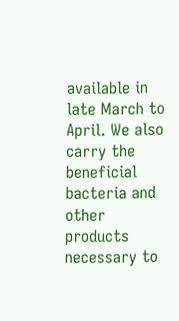available in late March to April. We also carry the beneficial bacteria and other products necessary to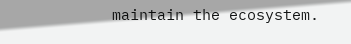maintain the ecosystem.